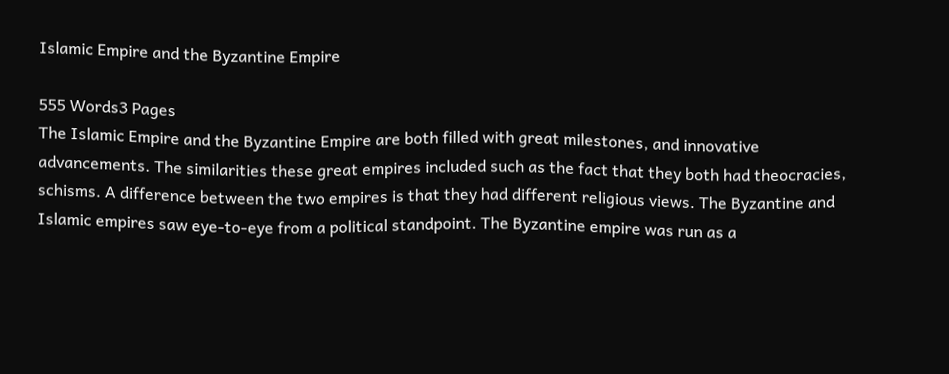Islamic Empire and the Byzantine Empire

555 Words3 Pages
The Islamic Empire and the Byzantine Empire are both filled with great milestones, and innovative advancements. The similarities these great empires included such as the fact that they both had theocracies, schisms. A difference between the two empires is that they had different religious views. The Byzantine and Islamic empires saw eye-to-eye from a political standpoint. The Byzantine empire was run as a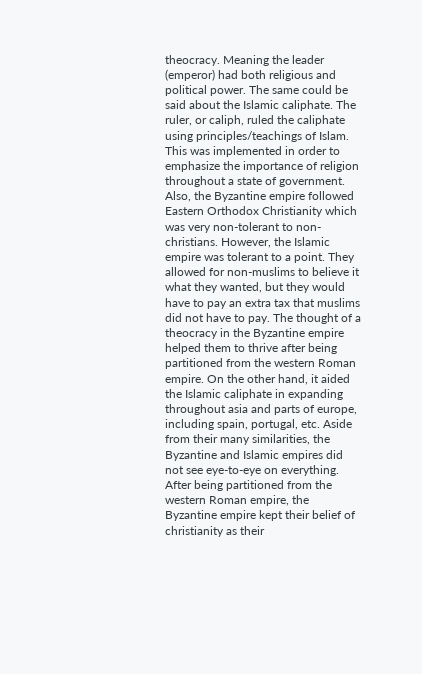theocracy. Meaning the leader (emperor) had both religious and political power. The same could be said about the Islamic caliphate. The ruler, or caliph, ruled the caliphate using principles/teachings of Islam. This was implemented in order to emphasize the importance of religion throughout a state of government. Also, the Byzantine empire followed Eastern Orthodox Christianity which was very non-tolerant to non-christians. However, the Islamic empire was tolerant to a point. They allowed for non-muslims to believe it what they wanted, but they would have to pay an extra tax that muslims did not have to pay. The thought of a theocracy in the Byzantine empire helped them to thrive after being partitioned from the western Roman empire. On the other hand, it aided the Islamic caliphate in expanding throughout asia and parts of europe, including spain, portugal, etc. Aside from their many similarities, the Byzantine and Islamic empires did not see eye-to-eye on everything. After being partitioned from the western Roman empire, the Byzantine empire kept their belief of christianity as their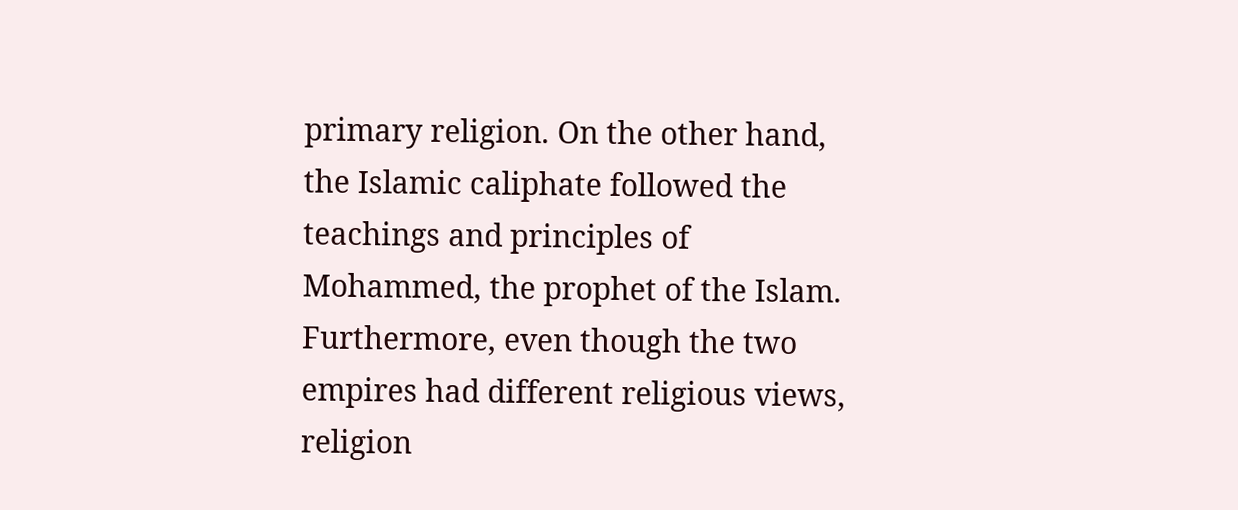primary religion. On the other hand, the Islamic caliphate followed the teachings and principles of Mohammed, the prophet of the Islam. Furthermore, even though the two empires had different religious views, religion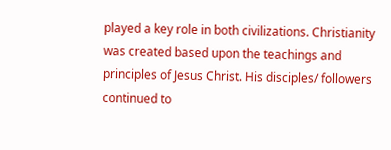played a key role in both civilizations. Christianity was created based upon the teachings and principles of Jesus Christ. His disciples/ followers continued to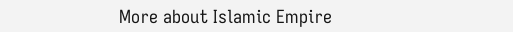More about Islamic Empire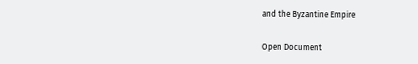and the Byzantine Empire

Open Document